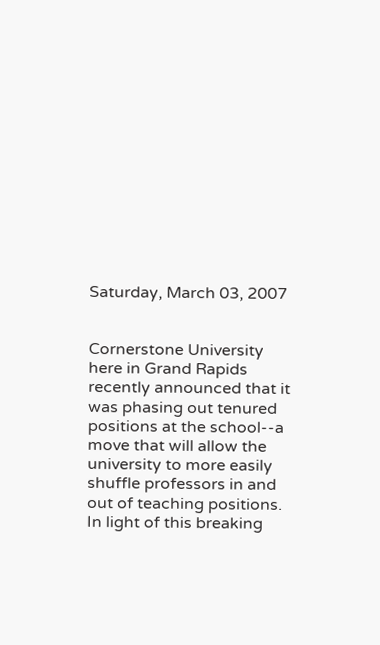Saturday, March 03, 2007


Cornerstone University here in Grand Rapids recently announced that it was phasing out tenured positions at the school--a move that will allow the university to more easily shuffle professors in and out of teaching positions. In light of this breaking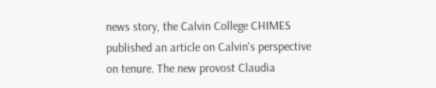news story, the Calvin College CHIMES published an article on Calvin's perspective on tenure. The new provost Claudia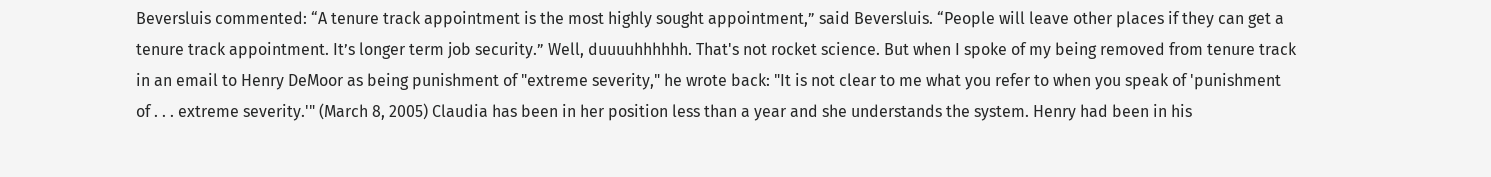Beversluis commented: “A tenure track appointment is the most highly sought appointment,” said Beversluis. “People will leave other places if they can get a tenure track appointment. It’s longer term job security.” Well, duuuuhhhhhh. That's not rocket science. But when I spoke of my being removed from tenure track in an email to Henry DeMoor as being punishment of "extreme severity," he wrote back: "It is not clear to me what you refer to when you speak of 'punishment of . . . extreme severity.'" (March 8, 2005) Claudia has been in her position less than a year and she understands the system. Henry had been in his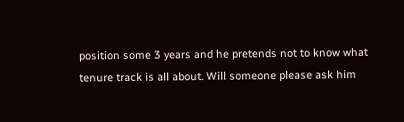position some 3 years and he pretends not to know what tenure track is all about. Will someone please ask him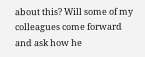about this? Will some of my colleagues come forward and ask how he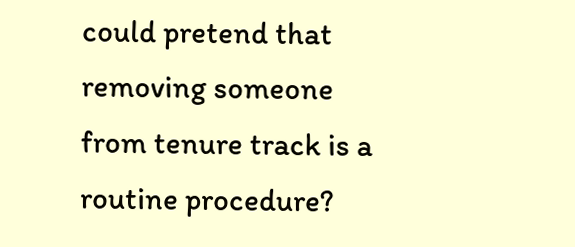could pretend that removing someone from tenure track is a routine procedure?